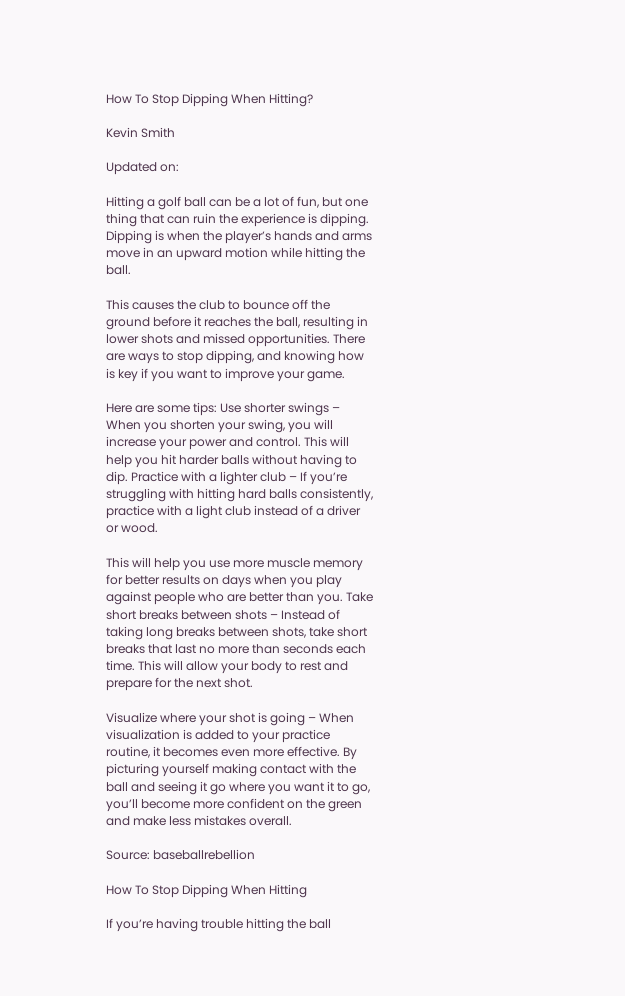How To Stop Dipping When Hitting?

Kevin Smith

Updated on:

Hitting a golf ball can be a lot of fun, but one thing that can ruin the experience is dipping. Dipping is when the player’s hands and arms move in an upward motion while hitting the ball.

This causes the club to bounce off the ground before it reaches the ball, resulting in lower shots and missed opportunities. There are ways to stop dipping, and knowing how is key if you want to improve your game.

Here are some tips: Use shorter swings – When you shorten your swing, you will increase your power and control. This will help you hit harder balls without having to dip. Practice with a lighter club – If you’re struggling with hitting hard balls consistently, practice with a light club instead of a driver or wood.

This will help you use more muscle memory for better results on days when you play against people who are better than you. Take short breaks between shots – Instead of taking long breaks between shots, take short breaks that last no more than seconds each time. This will allow your body to rest and prepare for the next shot.

Visualize where your shot is going – When visualization is added to your practice routine, it becomes even more effective. By picturing yourself making contact with the ball and seeing it go where you want it to go, you’ll become more confident on the green and make less mistakes overall.

Source: baseballrebellion

How To Stop Dipping When Hitting

If you’re having trouble hitting the ball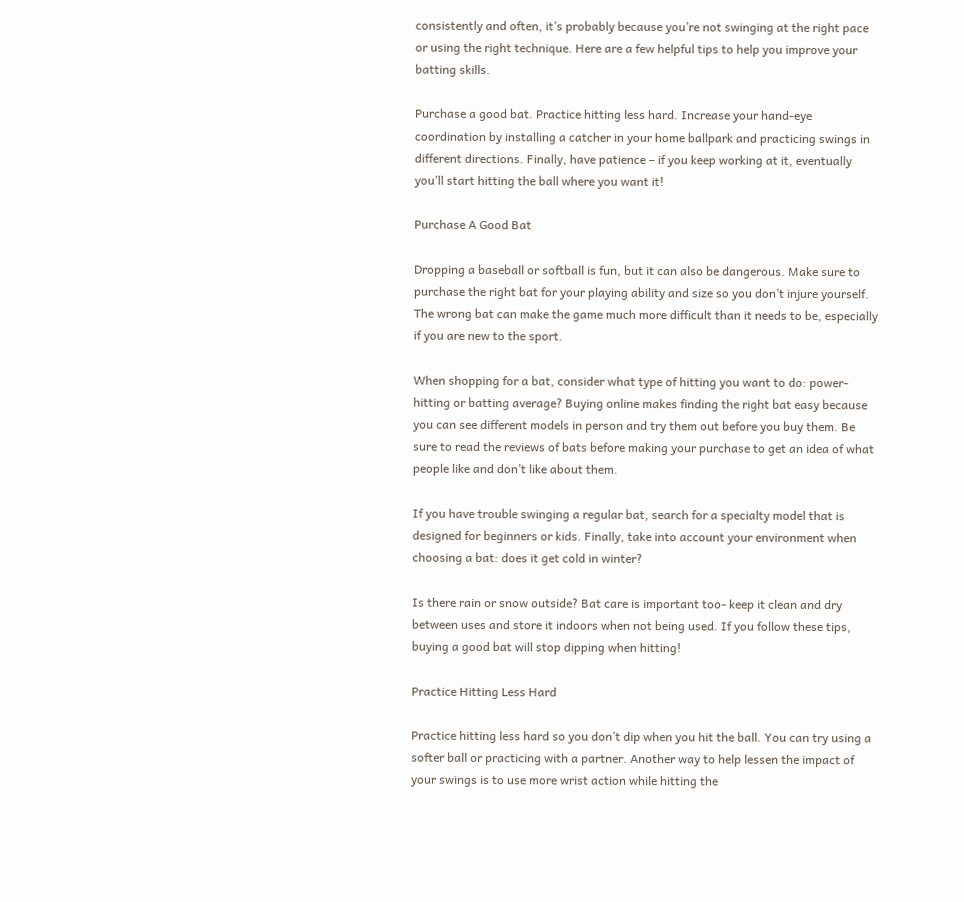consistently and often, it’s probably because you’re not swinging at the right pace or using the right technique. Here are a few helpful tips to help you improve your batting skills.

Purchase a good bat. Practice hitting less hard. Increase your hand-eye coordination by installing a catcher in your home ballpark and practicing swings in different directions. Finally, have patience – if you keep working at it, eventually you’ll start hitting the ball where you want it!

Purchase A Good Bat

Dropping a baseball or softball is fun, but it can also be dangerous. Make sure to purchase the right bat for your playing ability and size so you don’t injure yourself. The wrong bat can make the game much more difficult than it needs to be, especially if you are new to the sport.

When shopping for a bat, consider what type of hitting you want to do: power-hitting or batting average? Buying online makes finding the right bat easy because you can see different models in person and try them out before you buy them. Be sure to read the reviews of bats before making your purchase to get an idea of what people like and don’t like about them.

If you have trouble swinging a regular bat, search for a specialty model that is designed for beginners or kids. Finally, take into account your environment when choosing a bat: does it get cold in winter?

Is there rain or snow outside? Bat care is important too- keep it clean and dry between uses and store it indoors when not being used. If you follow these tips, buying a good bat will stop dipping when hitting!

Practice Hitting Less Hard

Practice hitting less hard so you don’t dip when you hit the ball. You can try using a softer ball or practicing with a partner. Another way to help lessen the impact of your swings is to use more wrist action while hitting the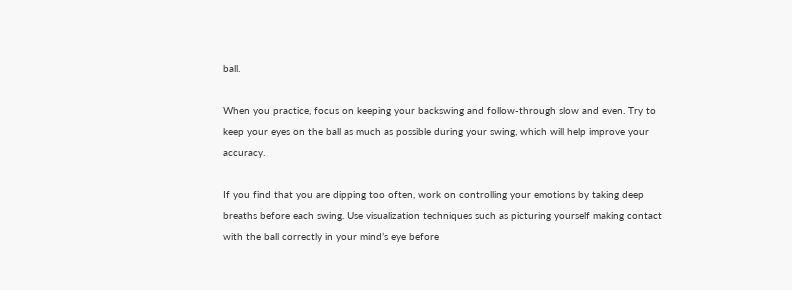ball.

When you practice, focus on keeping your backswing and follow-through slow and even. Try to keep your eyes on the ball as much as possible during your swing, which will help improve your accuracy.

If you find that you are dipping too often, work on controlling your emotions by taking deep breaths before each swing. Use visualization techniques such as picturing yourself making contact with the ball correctly in your mind’s eye before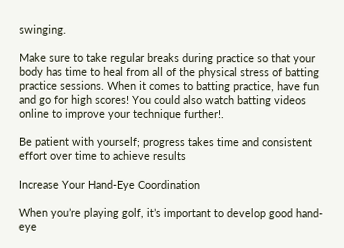swinging.

Make sure to take regular breaks during practice so that your body has time to heal from all of the physical stress of batting practice sessions. When it comes to batting practice, have fun and go for high scores! You could also watch batting videos online to improve your technique further!.

Be patient with yourself; progress takes time and consistent effort over time to achieve results

Increase Your Hand-Eye Coordination

When you’re playing golf, it’s important to develop good hand-eye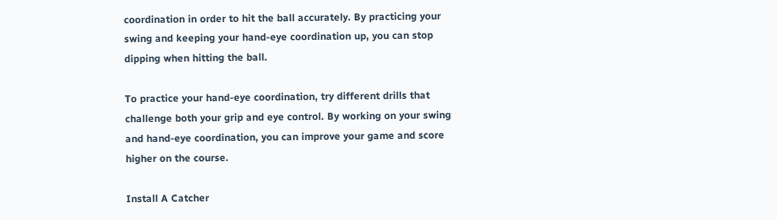coordination in order to hit the ball accurately. By practicing your swing and keeping your hand-eye coordination up, you can stop dipping when hitting the ball.

To practice your hand-eye coordination, try different drills that challenge both your grip and eye control. By working on your swing and hand-eye coordination, you can improve your game and score higher on the course.

Install A Catcher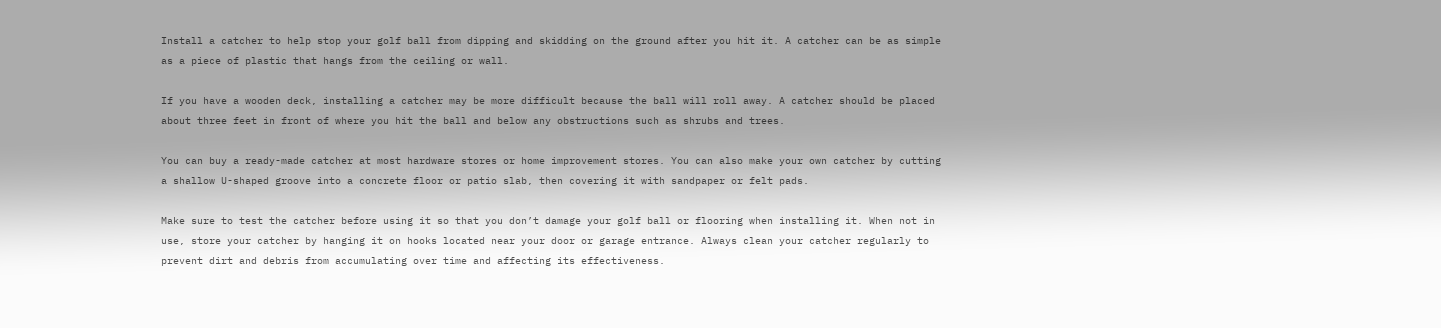Install a catcher to help stop your golf ball from dipping and skidding on the ground after you hit it. A catcher can be as simple as a piece of plastic that hangs from the ceiling or wall.

If you have a wooden deck, installing a catcher may be more difficult because the ball will roll away. A catcher should be placed about three feet in front of where you hit the ball and below any obstructions such as shrubs and trees.

You can buy a ready-made catcher at most hardware stores or home improvement stores. You can also make your own catcher by cutting a shallow U-shaped groove into a concrete floor or patio slab, then covering it with sandpaper or felt pads.

Make sure to test the catcher before using it so that you don’t damage your golf ball or flooring when installing it. When not in use, store your catcher by hanging it on hooks located near your door or garage entrance. Always clean your catcher regularly to prevent dirt and debris from accumulating over time and affecting its effectiveness.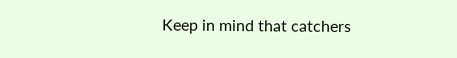Keep in mind that catchers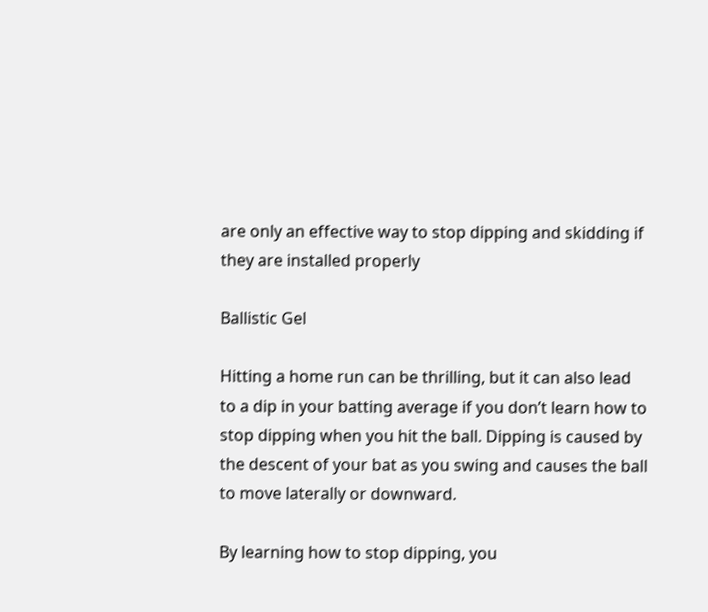are only an effective way to stop dipping and skidding if they are installed properly

Ballistic Gel

Hitting a home run can be thrilling, but it can also lead to a dip in your batting average if you don’t learn how to stop dipping when you hit the ball. Dipping is caused by the descent of your bat as you swing and causes the ball to move laterally or downward.

By learning how to stop dipping, you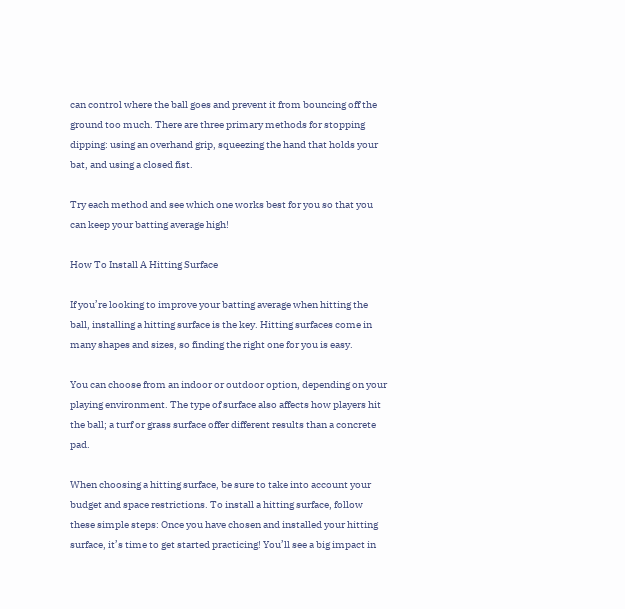can control where the ball goes and prevent it from bouncing off the ground too much. There are three primary methods for stopping dipping: using an overhand grip, squeezing the hand that holds your bat, and using a closed fist.

Try each method and see which one works best for you so that you can keep your batting average high!

How To Install A Hitting Surface

If you’re looking to improve your batting average when hitting the ball, installing a hitting surface is the key. Hitting surfaces come in many shapes and sizes, so finding the right one for you is easy.

You can choose from an indoor or outdoor option, depending on your playing environment. The type of surface also affects how players hit the ball; a turf or grass surface offer different results than a concrete pad.

When choosing a hitting surface, be sure to take into account your budget and space restrictions. To install a hitting surface, follow these simple steps: Once you have chosen and installed your hitting surface, it’s time to get started practicing! You’ll see a big impact in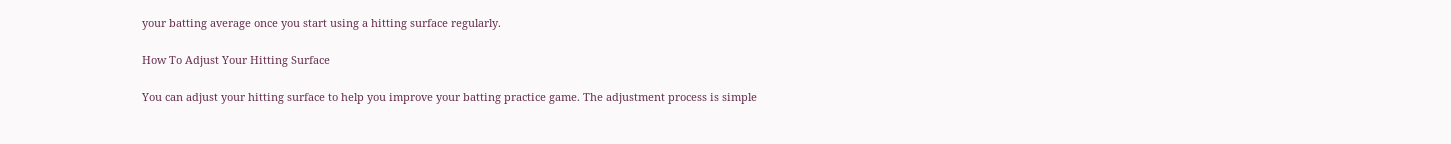your batting average once you start using a hitting surface regularly.

How To Adjust Your Hitting Surface

You can adjust your hitting surface to help you improve your batting practice game. The adjustment process is simple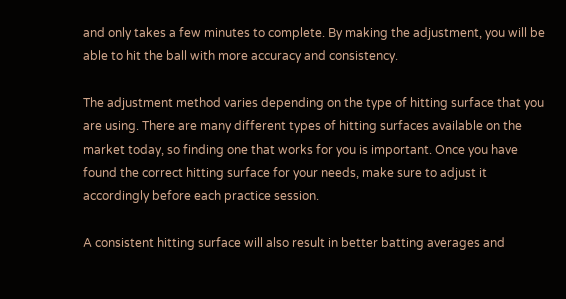and only takes a few minutes to complete. By making the adjustment, you will be able to hit the ball with more accuracy and consistency.

The adjustment method varies depending on the type of hitting surface that you are using. There are many different types of hitting surfaces available on the market today, so finding one that works for you is important. Once you have found the correct hitting surface for your needs, make sure to adjust it accordingly before each practice session.

A consistent hitting surface will also result in better batting averages and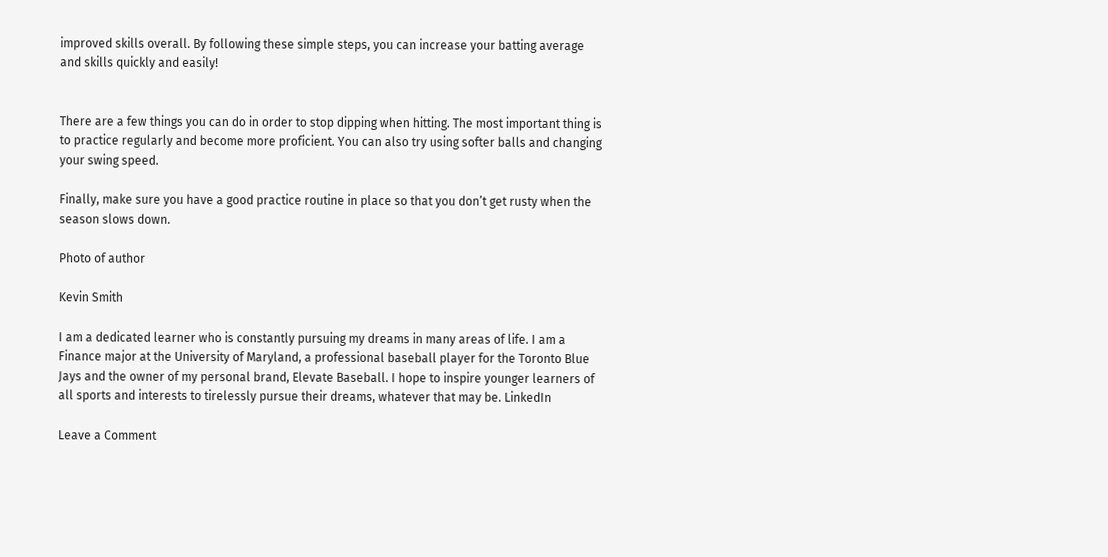improved skills overall. By following these simple steps, you can increase your batting average and skills quickly and easily!


There are a few things you can do in order to stop dipping when hitting. The most important thing is to practice regularly and become more proficient. You can also try using softer balls and changing your swing speed.

Finally, make sure you have a good practice routine in place so that you don’t get rusty when the season slows down.

Photo of author

Kevin Smith

I am a dedicated learner who is constantly pursuing my dreams in many areas of life. I am a Finance major at the University of Maryland, a professional baseball player for the Toronto Blue Jays and the owner of my personal brand, Elevate Baseball. I hope to inspire younger learners of all sports and interests to tirelessly pursue their dreams, whatever that may be. LinkedIn

Leave a Comment